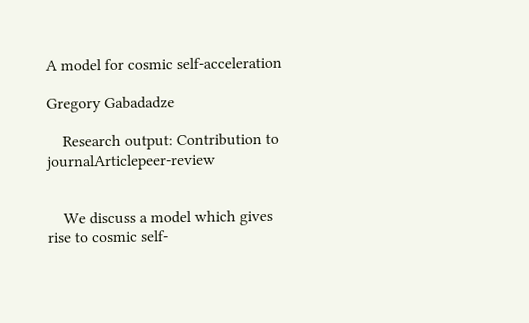A model for cosmic self-acceleration

Gregory Gabadadze

    Research output: Contribution to journalArticlepeer-review


    We discuss a model which gives rise to cosmic self-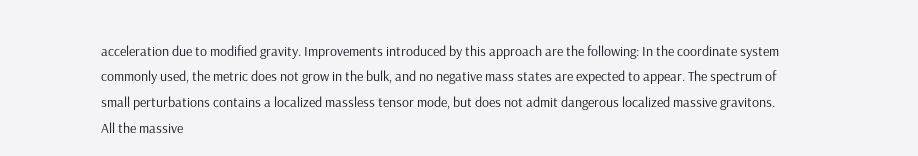acceleration due to modified gravity. Improvements introduced by this approach are the following: In the coordinate system commonly used, the metric does not grow in the bulk, and no negative mass states are expected to appear. The spectrum of small perturbations contains a localized massless tensor mode, but does not admit dangerous localized massive gravitons. All the massive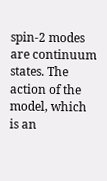spin-2 modes are continuum states. The action of the model, which is an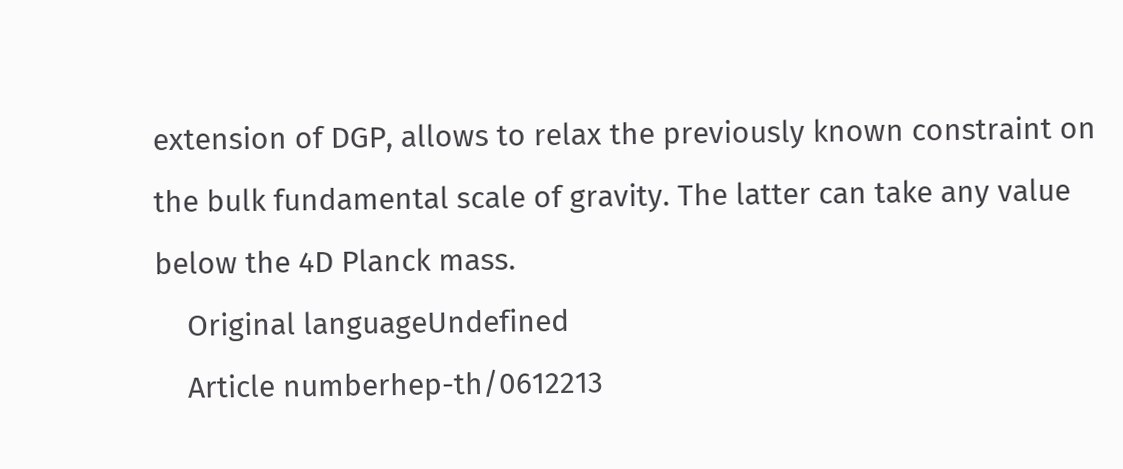extension of DGP, allows to relax the previously known constraint on the bulk fundamental scale of gravity. The latter can take any value below the 4D Planck mass.
    Original languageUndefined
    Article numberhep-th/0612213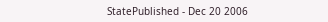StatePublished - Dec 20 2006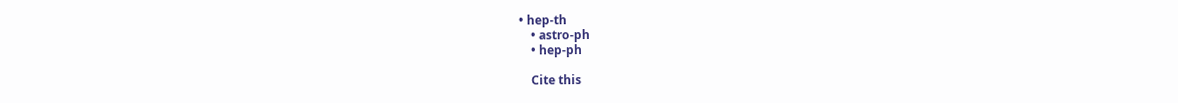• hep-th
    • astro-ph
    • hep-ph

    Cite this